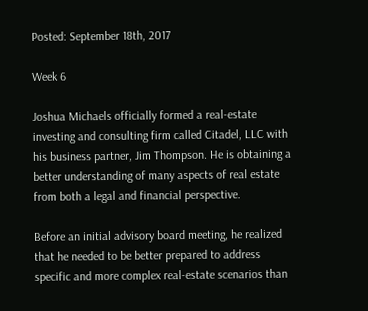Posted: September 18th, 2017

Week 6

Joshua Michaels officially formed a real-estate investing and consulting firm called Citadel, LLC with his business partner, Jim Thompson. He is obtaining a better understanding of many aspects of real estate from both a legal and financial perspective.

Before an initial advisory board meeting, he realized that he needed to be better prepared to address specific and more complex real-estate scenarios than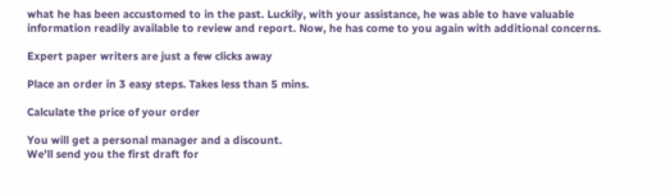what he has been accustomed to in the past. Luckily, with your assistance, he was able to have valuable information readily available to review and report. Now, he has come to you again with additional concerns.

Expert paper writers are just a few clicks away

Place an order in 3 easy steps. Takes less than 5 mins.

Calculate the price of your order

You will get a personal manager and a discount.
We'll send you the first draft for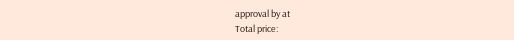approval by at
Total price: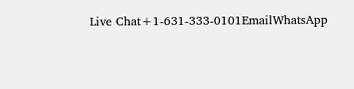Live Chat+1-631-333-0101EmailWhatsApp